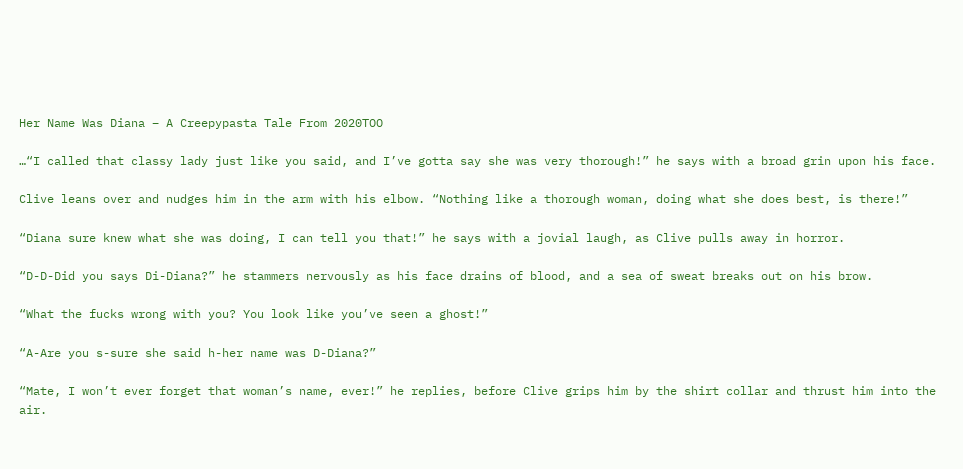Her Name Was Diana – A Creepypasta Tale From 2020TOO

…“I called that classy lady just like you said, and I’ve gotta say she was very thorough!” he says with a broad grin upon his face.

Clive leans over and nudges him in the arm with his elbow. “Nothing like a thorough woman, doing what she does best, is there!”

“Diana sure knew what she was doing, I can tell you that!” he says with a jovial laugh, as Clive pulls away in horror.

“D-D-Did you says Di-Diana?” he stammers nervously as his face drains of blood, and a sea of sweat breaks out on his brow.

“What the fucks wrong with you? You look like you’ve seen a ghost!”

“A-Are you s-sure she said h-her name was D-Diana?”

“Mate, I won’t ever forget that woman’s name, ever!” he replies, before Clive grips him by the shirt collar and thrust him into the air.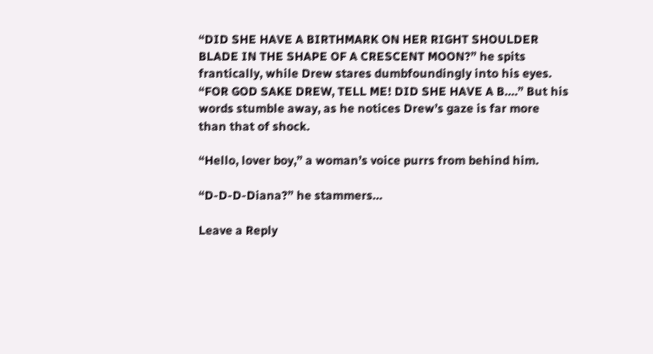“DID SHE HAVE A BIRTHMARK ON HER RIGHT SHOULDER BLADE IN THE SHAPE OF A CRESCENT MOON?” he spits frantically, while Drew stares dumbfoundingly into his eyes. “FOR GOD SAKE DREW, TELL ME! DID SHE HAVE A B….” But his words stumble away, as he notices Drew’s gaze is far more than that of shock.

“Hello, lover boy,” a woman’s voice purrs from behind him.

“D-D-D-Diana?” he stammers…

Leave a Reply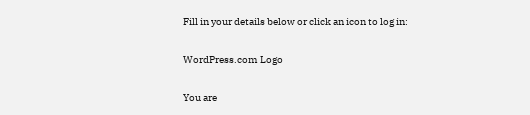Fill in your details below or click an icon to log in:

WordPress.com Logo

You are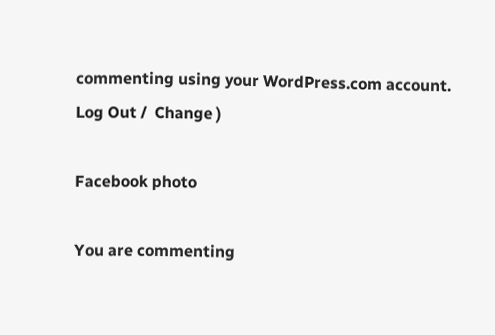commenting using your WordPress.com account. Log Out /  Change )

Facebook photo

You are commenting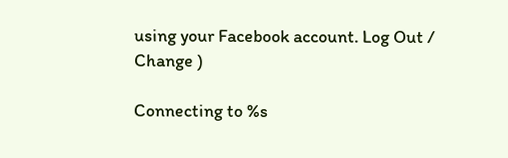using your Facebook account. Log Out /  Change )

Connecting to %s